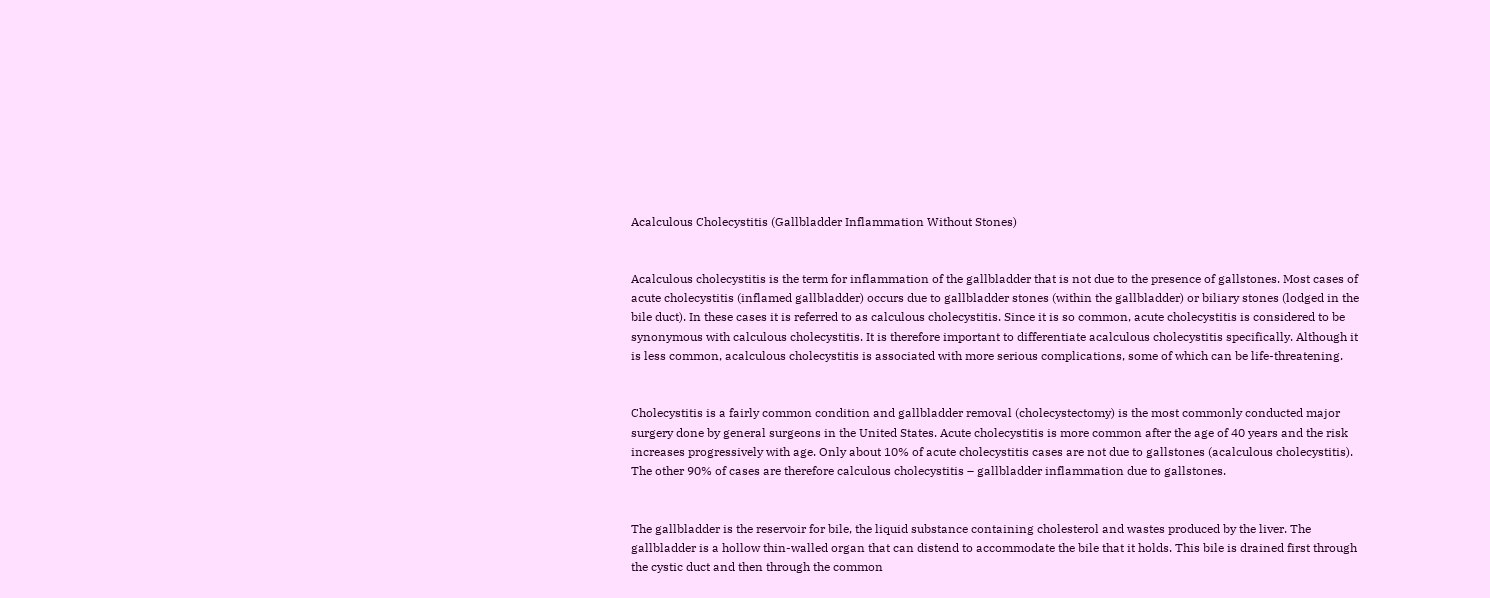Acalculous Cholecystitis (Gallbladder Inflammation Without Stones)


Acalculous cholecystitis is the term for inflammation of the gallbladder that is not due to the presence of gallstones. Most cases of acute cholecystitis (inflamed gallbladder) occurs due to gallbladder stones (within the gallbladder) or biliary stones (lodged in the bile duct). In these cases it is referred to as calculous cholecystitis. Since it is so common, acute cholecystitis is considered to be synonymous with calculous cholecystitis. It is therefore important to differentiate acalculous cholecystitis specifically. Although it is less common, acalculous cholecystitis is associated with more serious complications, some of which can be life-threatening.


Cholecystitis is a fairly common condition and gallbladder removal (cholecystectomy) is the most commonly conducted major surgery done by general surgeons in the United States. Acute cholecystitis is more common after the age of 40 years and the risk increases progressively with age. Only about 10% of acute cholecystitis cases are not due to gallstones (acalculous cholecystitis). The other 90% of cases are therefore calculous cholecystitis – gallbladder inflammation due to gallstones.


The gallbladder is the reservoir for bile, the liquid substance containing cholesterol and wastes produced by the liver. The gallbladder is a hollow thin-walled organ that can distend to accommodate the bile that it holds. This bile is drained first through the cystic duct and then through the common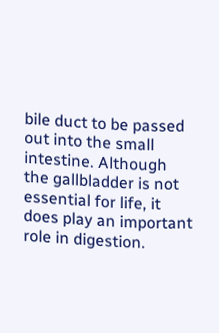bile duct to be passed out into the small intestine. Although the gallbladder is not essential for life, it does play an important role in digestion.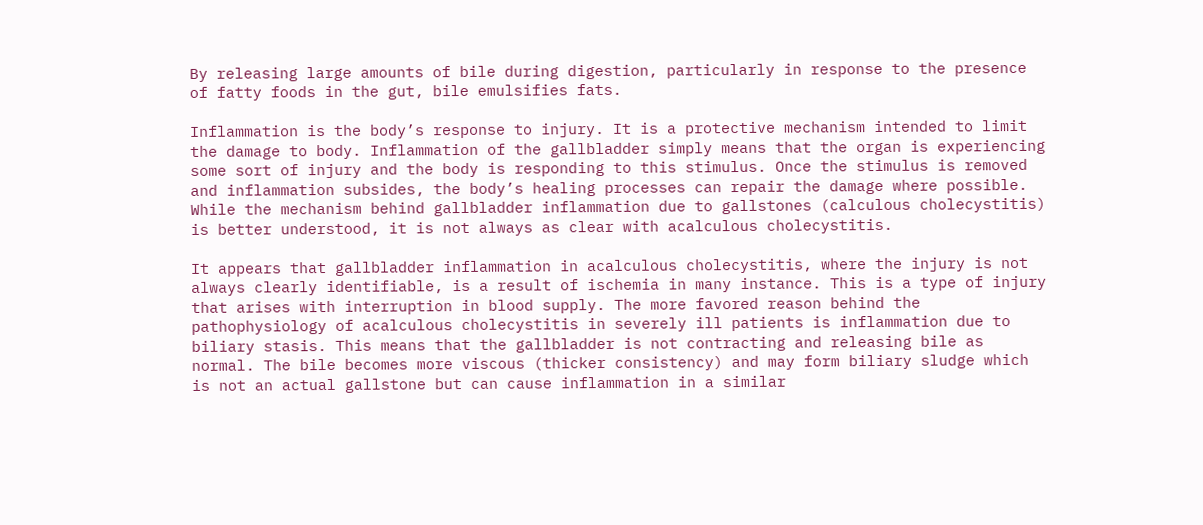By releasing large amounts of bile during digestion, particularly in response to the presence of fatty foods in the gut, bile emulsifies fats.

Inflammation is the body’s response to injury. It is a protective mechanism intended to limit the damage to body. Inflammation of the gallbladder simply means that the organ is experiencing some sort of injury and the body is responding to this stimulus. Once the stimulus is removed and inflammation subsides, the body’s healing processes can repair the damage where possible. While the mechanism behind gallbladder inflammation due to gallstones (calculous cholecystitis) is better understood, it is not always as clear with acalculous cholecystitis.

It appears that gallbladder inflammation in acalculous cholecystitis, where the injury is not always clearly identifiable, is a result of ischemia in many instance. This is a type of injury that arises with interruption in blood supply. The more favored reason behind the pathophysiology of acalculous cholecystitis in severely ill patients is inflammation due to biliary stasis. This means that the gallbladder is not contracting and releasing bile as normal. The bile becomes more viscous (thicker consistency) and may form biliary sludge which is not an actual gallstone but can cause inflammation in a similar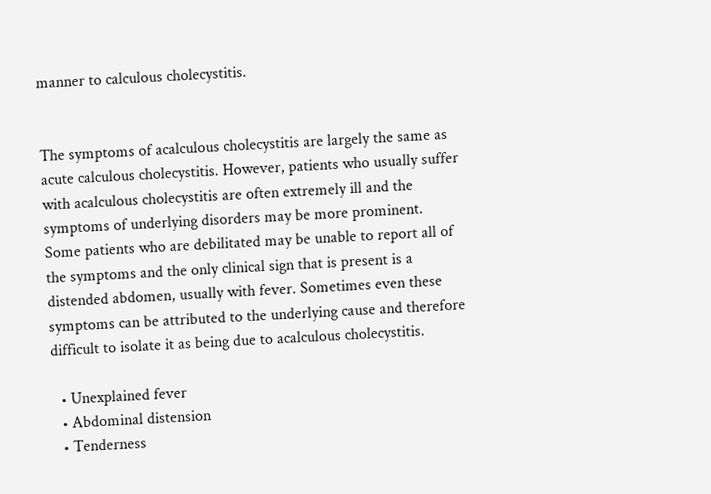manner to calculous cholecystitis.


The symptoms of acalculous cholecystitis are largely the same as acute calculous cholecystitis. However, patients who usually suffer with acalculous cholecystitis are often extremely ill and the symptoms of underlying disorders may be more prominent. Some patients who are debilitated may be unable to report all of the symptoms and the only clinical sign that is present is a distended abdomen, usually with fever. Sometimes even these symptoms can be attributed to the underlying cause and therefore difficult to isolate it as being due to acalculous cholecystitis.

  • Unexplained fever
  • Abdominal distension
  • Tenderness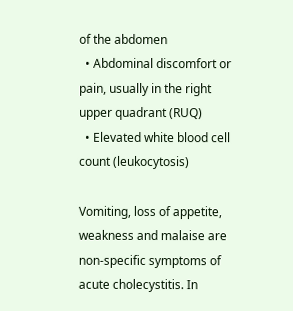of the abdomen
  • Abdominal discomfort or pain, usually in the right upper quadrant (RUQ)
  • Elevated white blood cell count (leukocytosis)

Vomiting, loss of appetite, weakness and malaise are non-specific symptoms of acute cholecystitis. In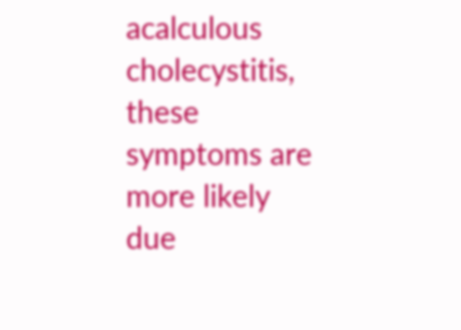acalculous cholecystitis, these symptoms are more likely due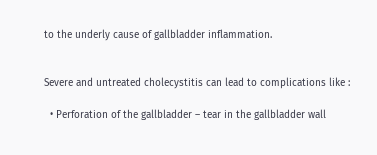to the underly cause of gallbladder inflammation.


Severe and untreated cholecystitis can lead to complications like :

  • Perforation of the gallbladder – tear in the gallbladder wall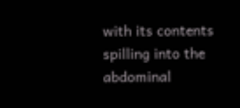with its contents spilling into the abdominal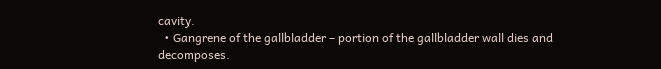cavity.
  • Gangrene of the gallbladder – portion of the gallbladder wall dies and decomposes.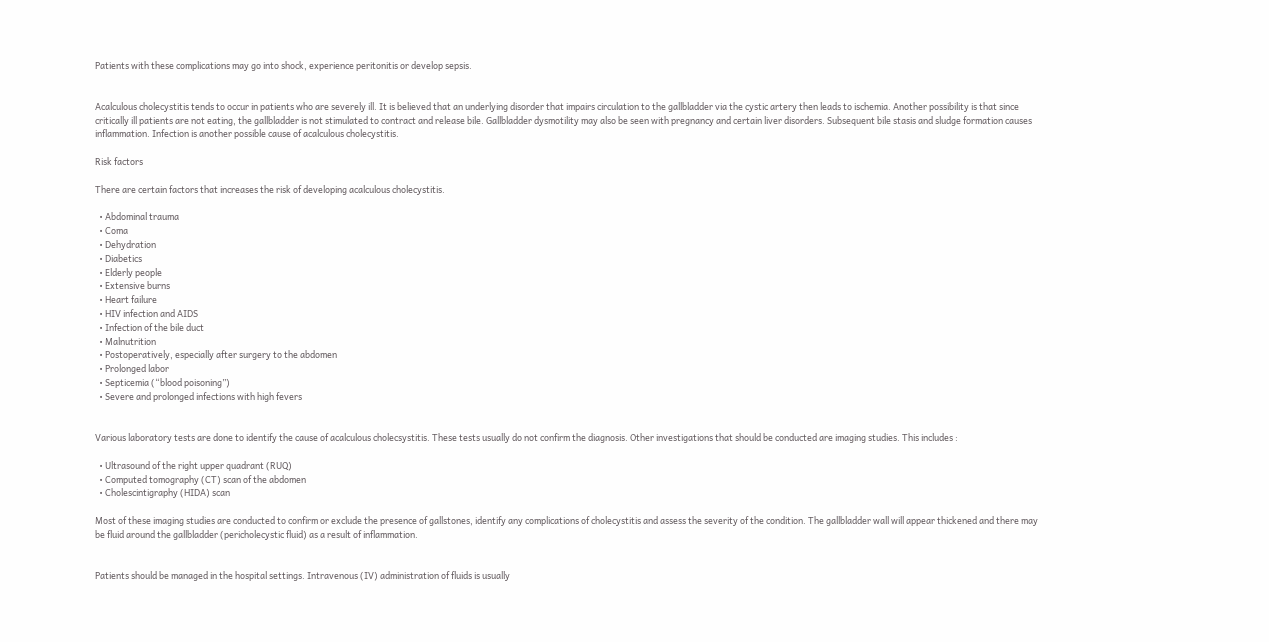Patients with these complications may go into shock, experience peritonitis or develop sepsis.


Acalculous cholecystitis tends to occur in patients who are severely ill. It is believed that an underlying disorder that impairs circulation to the gallbladder via the cystic artery then leads to ischemia. Another possibility is that since critically ill patients are not eating, the gallbladder is not stimulated to contract and release bile. Gallbladder dysmotility may also be seen with pregnancy and certain liver disorders. Subsequent bile stasis and sludge formation causes inflammation. Infection is another possible cause of acalculous cholecystitis.

Risk factors

There are certain factors that increases the risk of developing acalculous cholecystitis.

  • Abdominal trauma
  • Coma
  • Dehydration
  • Diabetics
  • Elderly people
  • Extensive burns
  • Heart failure
  • HIV infection and AIDS
  • Infection of the bile duct
  • Malnutrition
  • Postoperatively, especially after surgery to the abdomen
  • Prolonged labor
  • Septicemia (“blood poisoning”)
  • Severe and prolonged infections with high fevers


Various laboratory tests are done to identify the cause of acalculous cholecsystitis. These tests usually do not confirm the diagnosis. Other investigations that should be conducted are imaging studies. This includes :

  • Ultrasound of the right upper quadrant (RUQ)
  • Computed tomography (CT) scan of the abdomen
  • Cholescintigraphy (HIDA) scan

Most of these imaging studies are conducted to confirm or exclude the presence of gallstones, identify any complications of cholecystitis and assess the severity of the condition. The gallbladder wall will appear thickened and there may be fluid around the gallbladder (pericholecystic fluid) as a result of inflammation.


Patients should be managed in the hospital settings. Intravenous (IV) administration of fluids is usually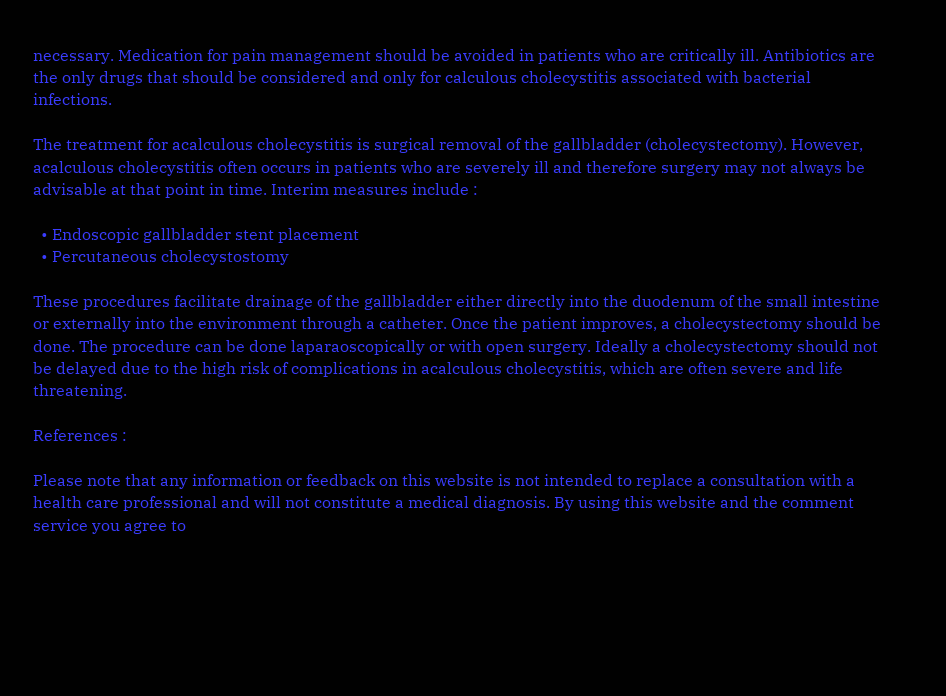necessary. Medication for pain management should be avoided in patients who are critically ill. Antibiotics are the only drugs that should be considered and only for calculous cholecystitis associated with bacterial infections.

The treatment for acalculous cholecystitis is surgical removal of the gallbladder (cholecystectomy). However, acalculous cholecystitis often occurs in patients who are severely ill and therefore surgery may not always be advisable at that point in time. Interim measures include :

  • Endoscopic gallbladder stent placement
  • Percutaneous cholecystostomy

These procedures facilitate drainage of the gallbladder either directly into the duodenum of the small intestine or externally into the environment through a catheter. Once the patient improves, a cholecystectomy should be done. The procedure can be done laparaoscopically or with open surgery. Ideally a cholecystectomy should not be delayed due to the high risk of complications in acalculous cholecystitis, which are often severe and life threatening.

References :

Please note that any information or feedback on this website is not intended to replace a consultation with a health care professional and will not constitute a medical diagnosis. By using this website and the comment service you agree to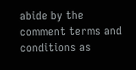abide by the comment terms and conditions as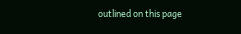outlined on this page